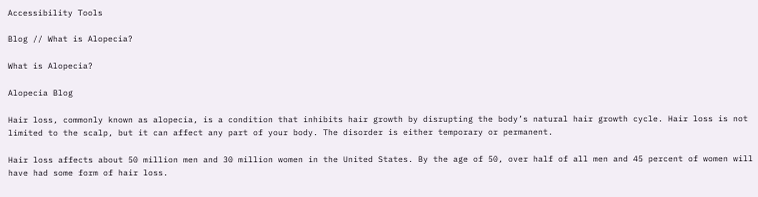Accessibility Tools

Blog // What is Alopecia?

What is Alopecia?

Alopecia Blog

Hair loss, commonly known as alopecia, is a condition that inhibits hair growth by disrupting the body’s natural hair growth cycle. Hair loss is not limited to the scalp, but it can affect any part of your body. The disorder is either temporary or permanent.

Hair loss affects about 50 million men and 30 million women in the United States. By the age of 50, over half of all men and 45 percent of women will have had some form of hair loss.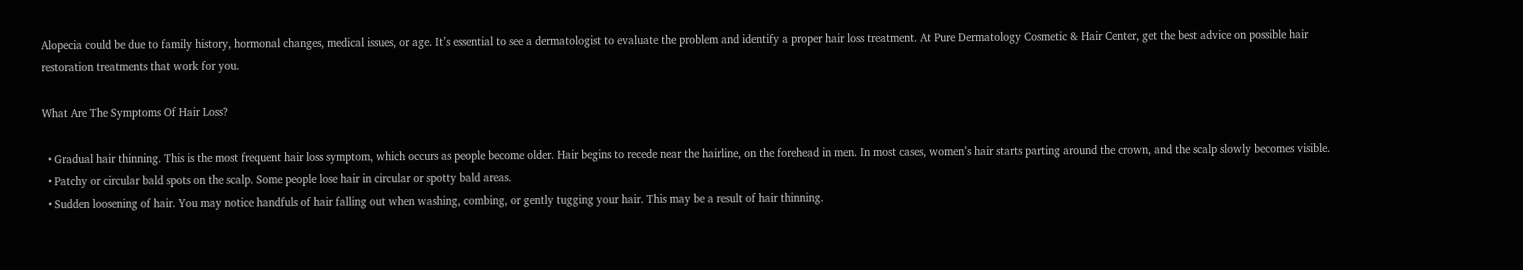Alopecia could be due to family history, hormonal changes, medical issues, or age. It’s essential to see a dermatologist to evaluate the problem and identify a proper hair loss treatment. At Pure Dermatology Cosmetic & Hair Center, get the best advice on possible hair restoration treatments that work for you.

What Are The Symptoms Of Hair Loss?

  • Gradual hair thinning. This is the most frequent hair loss symptom, which occurs as people become older. Hair begins to recede near the hairline, on the forehead in men. In most cases, women’s hair starts parting around the crown, and the scalp slowly becomes visible.
  • Patchy or circular bald spots on the scalp. Some people lose hair in circular or spotty bald areas.
  • Sudden loosening of hair. You may notice handfuls of hair falling out when washing, combing, or gently tugging your hair. This may be a result of hair thinning.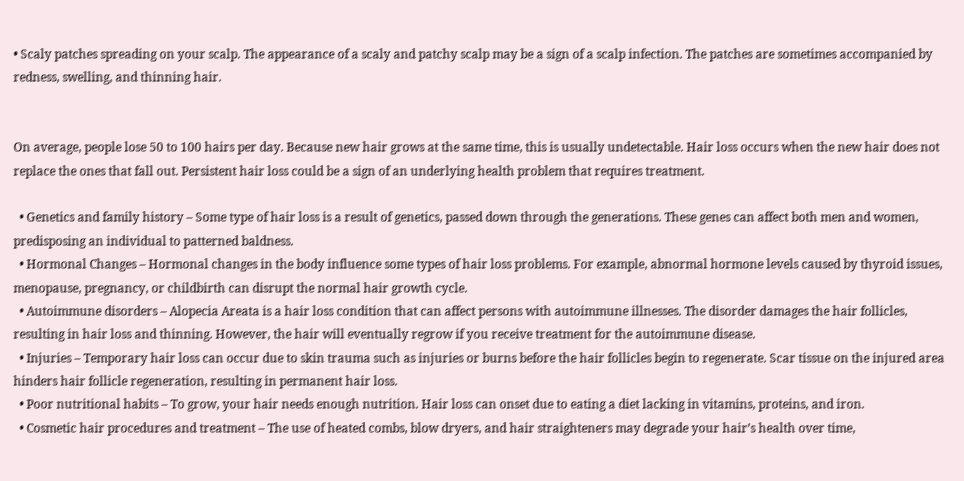• Scaly patches spreading on your scalp. The appearance of a scaly and patchy scalp may be a sign of a scalp infection. The patches are sometimes accompanied by redness, swelling, and thinning hair.


On average, people lose 50 to 100 hairs per day. Because new hair grows at the same time, this is usually undetectable. Hair loss occurs when the new hair does not replace the ones that fall out. Persistent hair loss could be a sign of an underlying health problem that requires treatment.

  • Genetics and family history – Some type of hair loss is a result of genetics, passed down through the generations. These genes can affect both men and women, predisposing an individual to patterned baldness.
  • Hormonal Changes – Hormonal changes in the body influence some types of hair loss problems. For example, abnormal hormone levels caused by thyroid issues, menopause, pregnancy, or childbirth can disrupt the normal hair growth cycle.
  • Autoimmune disorders – Alopecia Areata is a hair loss condition that can affect persons with autoimmune illnesses. The disorder damages the hair follicles, resulting in hair loss and thinning. However, the hair will eventually regrow if you receive treatment for the autoimmune disease.
  • Injuries – Temporary hair loss can occur due to skin trauma such as injuries or burns before the hair follicles begin to regenerate. Scar tissue on the injured area hinders hair follicle regeneration, resulting in permanent hair loss.
  • Poor nutritional habits – To grow, your hair needs enough nutrition. Hair loss can onset due to eating a diet lacking in vitamins, proteins, and iron.
  • Cosmetic hair procedures and treatment – The use of heated combs, blow dryers, and hair straighteners may degrade your hair’s health over time,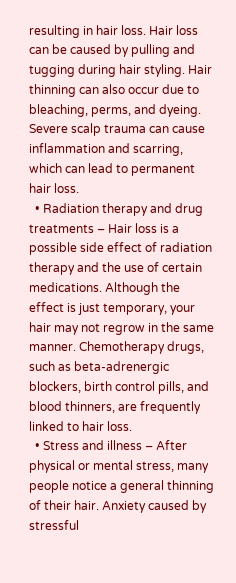resulting in hair loss. Hair loss can be caused by pulling and tugging during hair styling. Hair thinning can also occur due to bleaching, perms, and dyeing. Severe scalp trauma can cause inflammation and scarring, which can lead to permanent hair loss.
  • Radiation therapy and drug treatments – Hair loss is a possible side effect of radiation therapy and the use of certain medications. Although the effect is just temporary, your hair may not regrow in the same manner. Chemotherapy drugs, such as beta-adrenergic blockers, birth control pills, and blood thinners, are frequently linked to hair loss.
  • Stress and illness – After physical or mental stress, many people notice a general thinning of their hair. Anxiety caused by stressful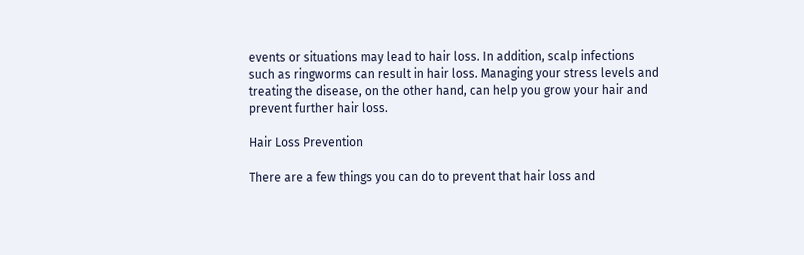events or situations may lead to hair loss. In addition, scalp infections such as ringworms can result in hair loss. Managing your stress levels and treating the disease, on the other hand, can help you grow your hair and prevent further hair loss.

Hair Loss Prevention

There are a few things you can do to prevent that hair loss and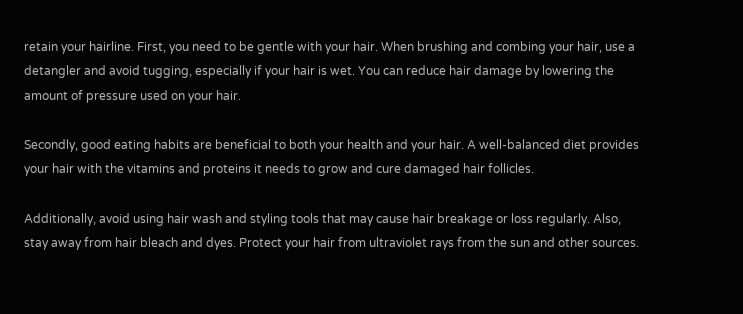retain your hairline. First, you need to be gentle with your hair. When brushing and combing your hair, use a detangler and avoid tugging, especially if your hair is wet. You can reduce hair damage by lowering the amount of pressure used on your hair.

Secondly, good eating habits are beneficial to both your health and your hair. A well-balanced diet provides your hair with the vitamins and proteins it needs to grow and cure damaged hair follicles.

Additionally, avoid using hair wash and styling tools that may cause hair breakage or loss regularly. Also, stay away from hair bleach and dyes. Protect your hair from ultraviolet rays from the sun and other sources.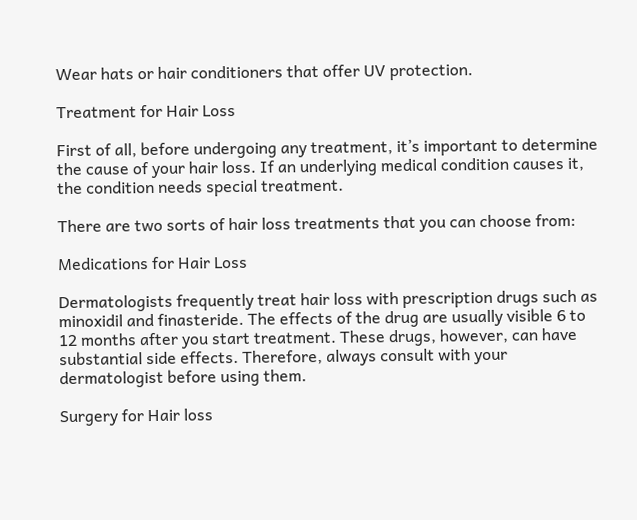Wear hats or hair conditioners that offer UV protection.

Treatment for Hair Loss

First of all, before undergoing any treatment, it’s important to determine the cause of your hair loss. If an underlying medical condition causes it, the condition needs special treatment.

There are two sorts of hair loss treatments that you can choose from:

Medications for Hair Loss

Dermatologists frequently treat hair loss with prescription drugs such as minoxidil and finasteride. The effects of the drug are usually visible 6 to 12 months after you start treatment. These drugs, however, can have substantial side effects. Therefore, always consult with your dermatologist before using them.

Surgery for Hair loss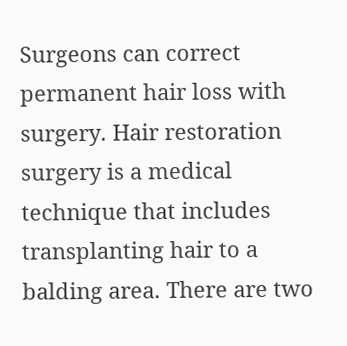Surgeons can correct permanent hair loss with surgery. Hair restoration surgery is a medical technique that includes transplanting hair to a balding area. There are two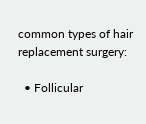common types of hair replacement surgery:

  • Follicular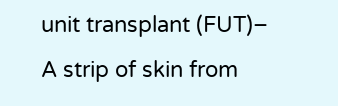unit transplant (FUT)– A strip of skin from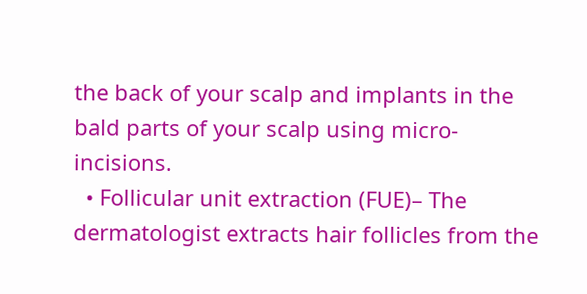the back of your scalp and implants in the bald parts of your scalp using micro-incisions.
  • Follicular unit extraction (FUE)– The dermatologist extracts hair follicles from the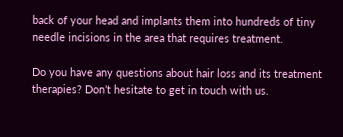back of your head and implants them into hundreds of tiny needle incisions in the area that requires treatment.

Do you have any questions about hair loss and its treatment therapies? Don’t hesitate to get in touch with us.